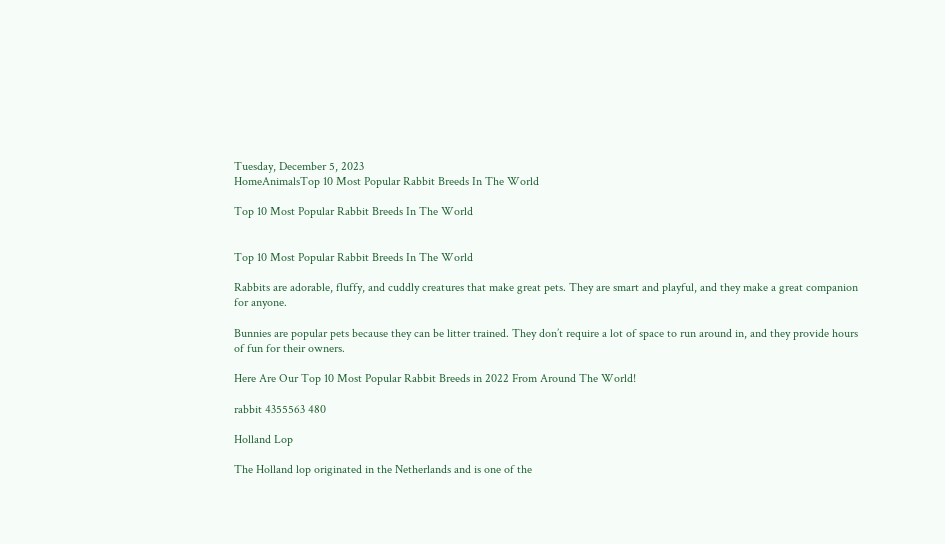Tuesday, December 5, 2023
HomeAnimalsTop 10 Most Popular Rabbit Breeds In The World

Top 10 Most Popular Rabbit Breeds In The World


Top 10 Most Popular Rabbit Breeds In The World

Rabbits are adorable, fluffy, and cuddly creatures that make great pets. They are smart and playful, and they make a great companion for anyone.

Bunnies are popular pets because they can be litter trained. They don’t require a lot of space to run around in, and they provide hours of fun for their owners.

Here Are Our Top 10 Most Popular Rabbit Breeds in 2022 From Around The World!

rabbit 4355563 480

Holland Lop

The Holland lop originated in the Netherlands and is one of the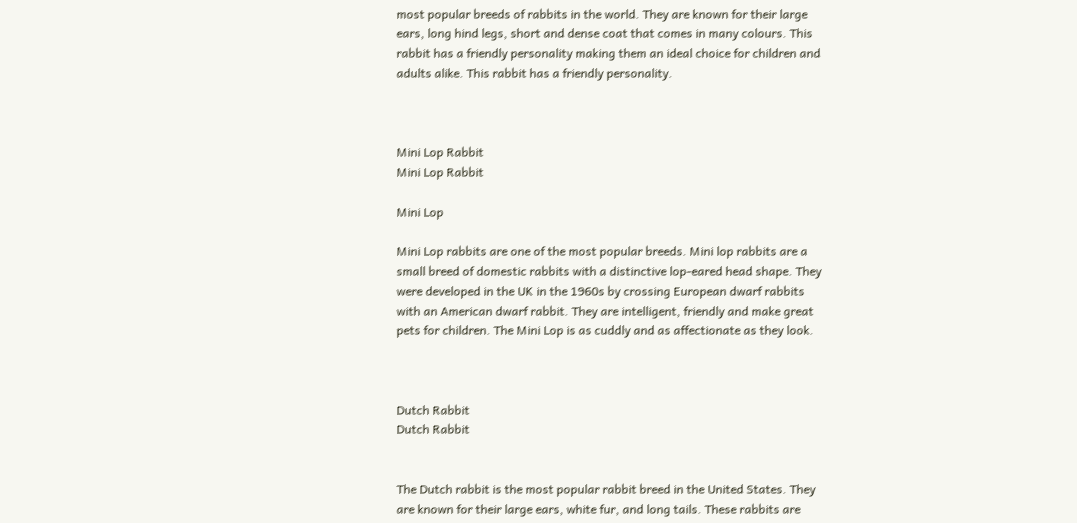most popular breeds of rabbits in the world. They are known for their large ears, long hind legs, short and dense coat that comes in many colours. This rabbit has a friendly personality making them an ideal choice for children and adults alike. This rabbit has a friendly personality.



Mini Lop Rabbit
Mini Lop Rabbit

Mini Lop

Mini Lop rabbits are one of the most popular breeds. Mini lop rabbits are a small breed of domestic rabbits with a distinctive lop-eared head shape. They were developed in the UK in the 1960s by crossing European dwarf rabbits with an American dwarf rabbit. They are intelligent, friendly and make great pets for children. The Mini Lop is as cuddly and as affectionate as they look.



Dutch Rabbit
Dutch Rabbit


The Dutch rabbit is the most popular rabbit breed in the United States. They are known for their large ears, white fur, and long tails. These rabbits are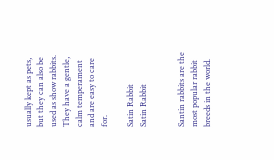usually kept as pets, but they can also be used as show rabbits. They have a gentle, calm temperament and are easy to care for.

Satin Rabbit
Satin Rabbit


Santin rabbits are the most popular rabbit breeds in the world.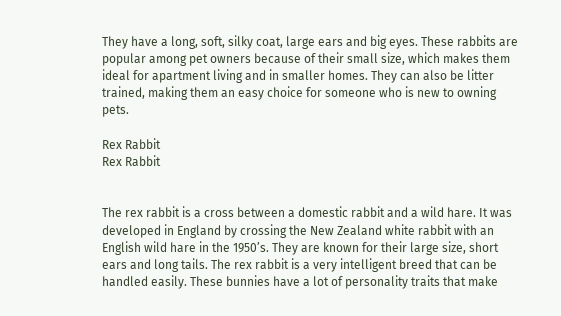They have a long, soft, silky coat, large ears and big eyes. These rabbits are popular among pet owners because of their small size, which makes them ideal for apartment living and in smaller homes. They can also be litter trained, making them an easy choice for someone who is new to owning pets.

Rex Rabbit
Rex Rabbit


The rex rabbit is a cross between a domestic rabbit and a wild hare. It was developed in England by crossing the New Zealand white rabbit with an English wild hare in the 1950’s. They are known for their large size, short ears and long tails. The rex rabbit is a very intelligent breed that can be handled easily. These bunnies have a lot of personality traits that make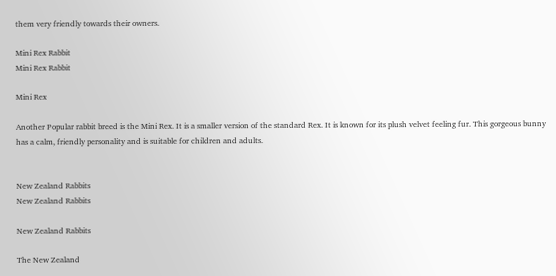them very friendly towards their owners.

Mini Rex Rabbit
Mini Rex Rabbit

Mini Rex

Another Popular rabbit breed is the Mini Rex. It is a smaller version of the standard Rex. It is known for its plush velvet feeling fur. This gorgeous bunny has a calm, friendly personality and is suitable for children and adults.


New Zealand Rabbits
New Zealand Rabbits

New Zealand Rabbits

The New Zealand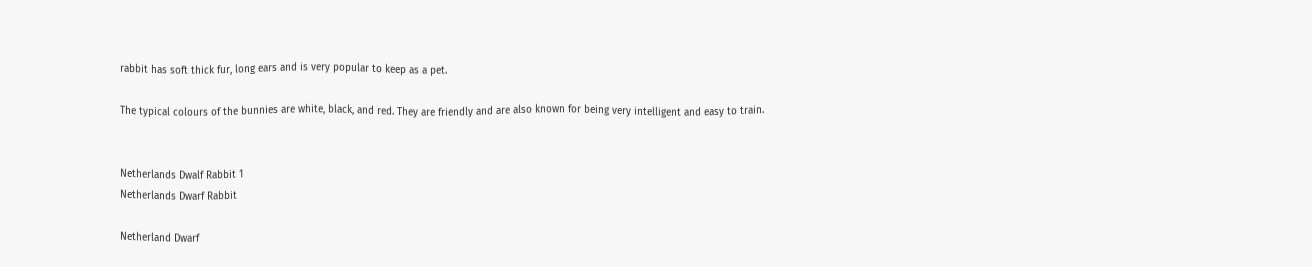rabbit has soft thick fur, long ears and is very popular to keep as a pet.

The typical colours of the bunnies are white, black, and red. They are friendly and are also known for being very intelligent and easy to train.


Netherlands Dwalf Rabbit 1
Netherlands Dwarf Rabbit

Netherland Dwarf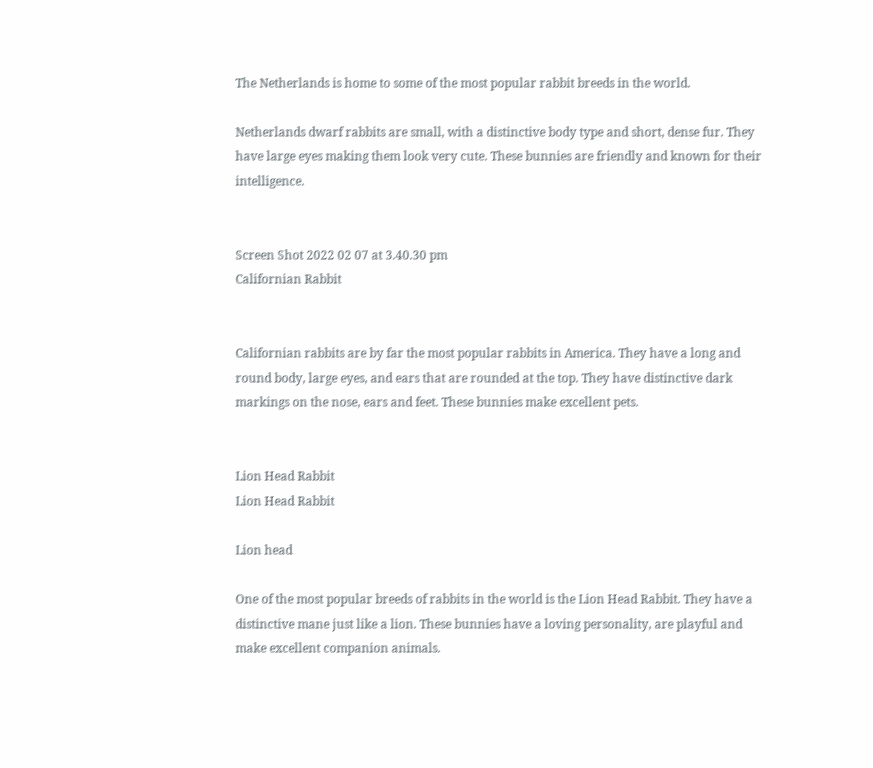The Netherlands is home to some of the most popular rabbit breeds in the world.

Netherlands dwarf rabbits are small, with a distinctive body type and short, dense fur. They have large eyes making them look very cute. These bunnies are friendly and known for their intelligence.


Screen Shot 2022 02 07 at 3.40.30 pm
Californian Rabbit


Californian rabbits are by far the most popular rabbits in America. They have a long and round body, large eyes, and ears that are rounded at the top. They have distinctive dark markings on the nose, ears and feet. These bunnies make excellent pets.


Lion Head Rabbit
Lion Head Rabbit

Lion head

One of the most popular breeds of rabbits in the world is the Lion Head Rabbit. They have a distinctive mane just like a lion. These bunnies have a loving personality, are playful and make excellent companion animals.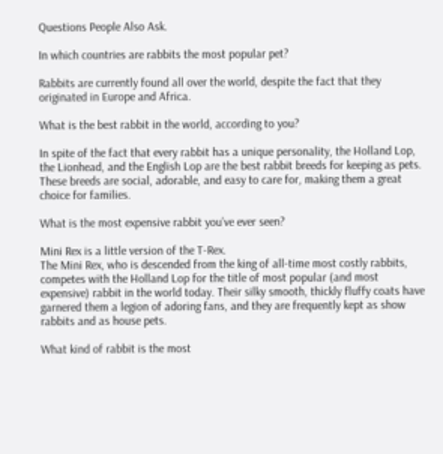Questions People Also Ask.

In which countries are rabbits the most popular pet?

Rabbits are currently found all over the world, despite the fact that they originated in Europe and Africa.

What is the best rabbit in the world, according to you?

In spite of the fact that every rabbit has a unique personality, the Holland Lop, the Lionhead, and the English Lop are the best rabbit breeds for keeping as pets. These breeds are social, adorable, and easy to care for, making them a great choice for families.

What is the most expensive rabbit you’ve ever seen?

Mini Rex is a little version of the T-Rex.
The Mini Rex, who is descended from the king of all-time most costly rabbits, competes with the Holland Lop for the title of most popular (and most expensive) rabbit in the world today. Their silky smooth, thickly fluffy coats have garnered them a legion of adoring fans, and they are frequently kept as show rabbits and as house pets.

What kind of rabbit is the most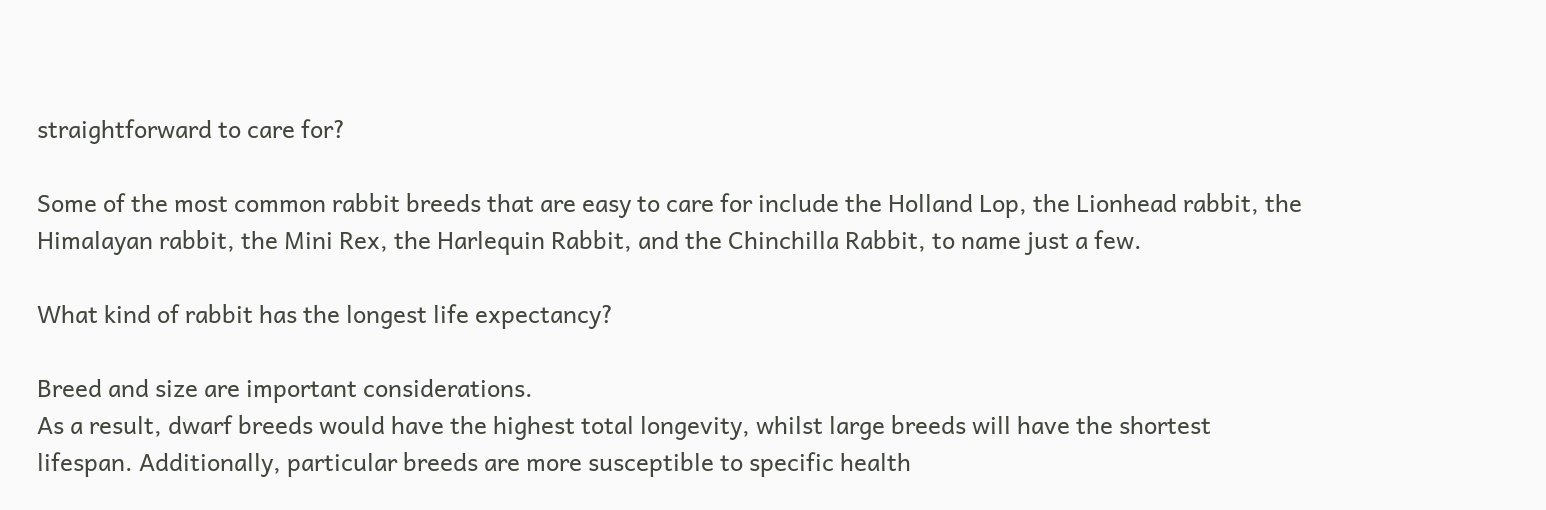straightforward to care for?

Some of the most common rabbit breeds that are easy to care for include the Holland Lop, the Lionhead rabbit, the Himalayan rabbit, the Mini Rex, the Harlequin Rabbit, and the Chinchilla Rabbit, to name just a few.

What kind of rabbit has the longest life expectancy?

Breed and size are important considerations.
As a result, dwarf breeds would have the highest total longevity, whilst large breeds will have the shortest lifespan. Additionally, particular breeds are more susceptible to specific health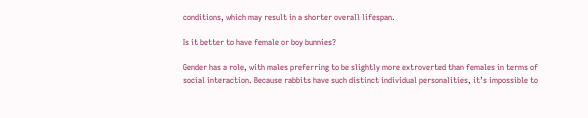conditions, which may result in a shorter overall lifespan.

Is it better to have female or boy bunnies?

Gender has a role, with males preferring to be slightly more extroverted than females in terms of social interaction. Because rabbits have such distinct individual personalities, it’s impossible to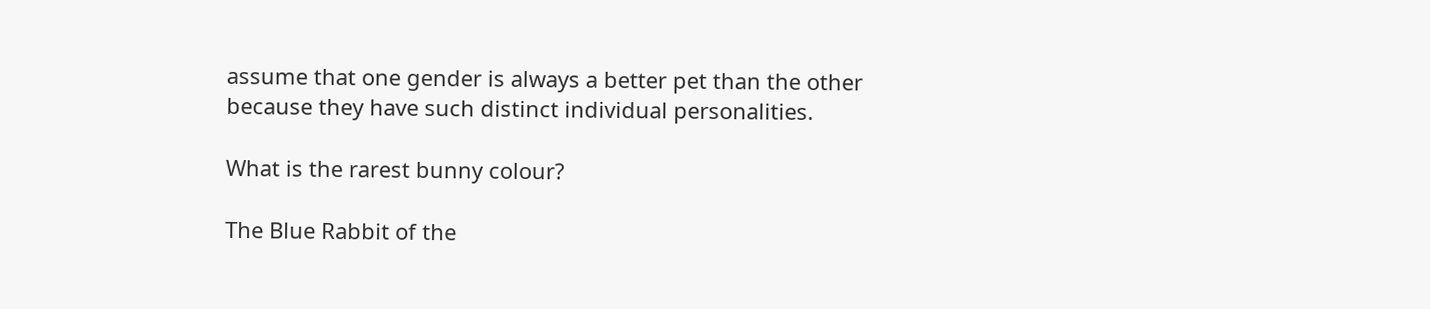assume that one gender is always a better pet than the other because they have such distinct individual personalities.

What is the rarest bunny colour?

The Blue Rabbit of the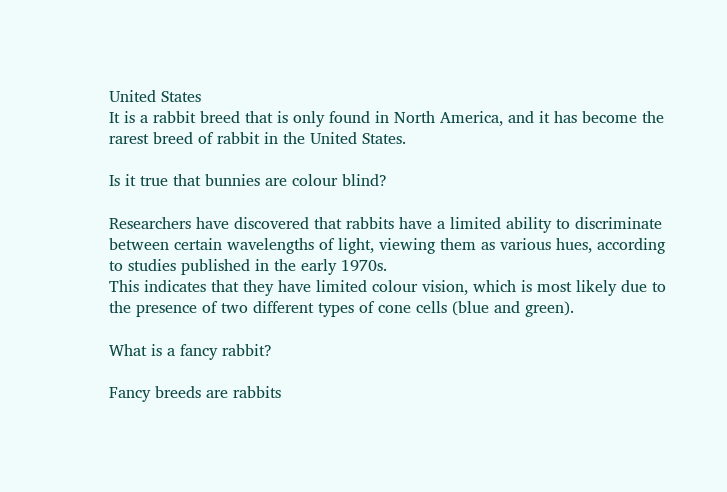United States
It is a rabbit breed that is only found in North America, and it has become the rarest breed of rabbit in the United States.

Is it true that bunnies are colour blind?

Researchers have discovered that rabbits have a limited ability to discriminate between certain wavelengths of light, viewing them as various hues, according to studies published in the early 1970s.
This indicates that they have limited colour vision, which is most likely due to the presence of two different types of cone cells (blue and green).

What is a fancy rabbit?

Fancy breeds are rabbits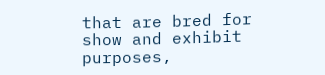that are bred for show and exhibit purposes,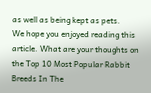as well as being kept as pets.
We hope you enjoyed reading this article. What are your thoughts on the Top 10 Most Popular Rabbit Breeds In The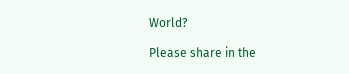World?

Please share in the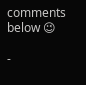comments below 😉

-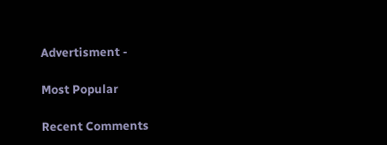Advertisment -

Most Popular

Recent Comments